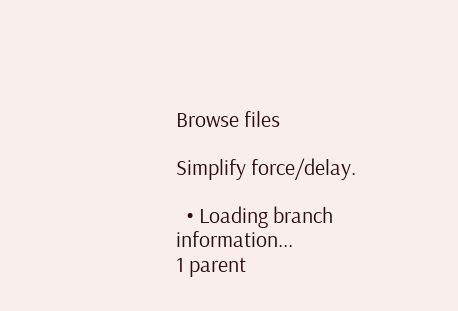Browse files

Simplify force/delay.

  • Loading branch information...
1 parent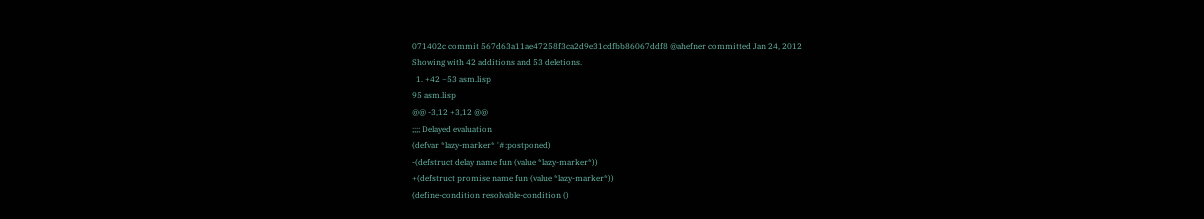071402c commit 567d63a11ae47258f3ca2d9e31cdfbb86067ddf8 @ahefner committed Jan 24, 2012
Showing with 42 additions and 53 deletions.
  1. +42 −53 asm.lisp
95 asm.lisp
@@ -3,12 +3,12 @@
;;;; Delayed evaluation
(defvar *lazy-marker* '#:postponed)
-(defstruct delay name fun (value *lazy-marker*))
+(defstruct promise name fun (value *lazy-marker*))
(define-condition resolvable-condition ()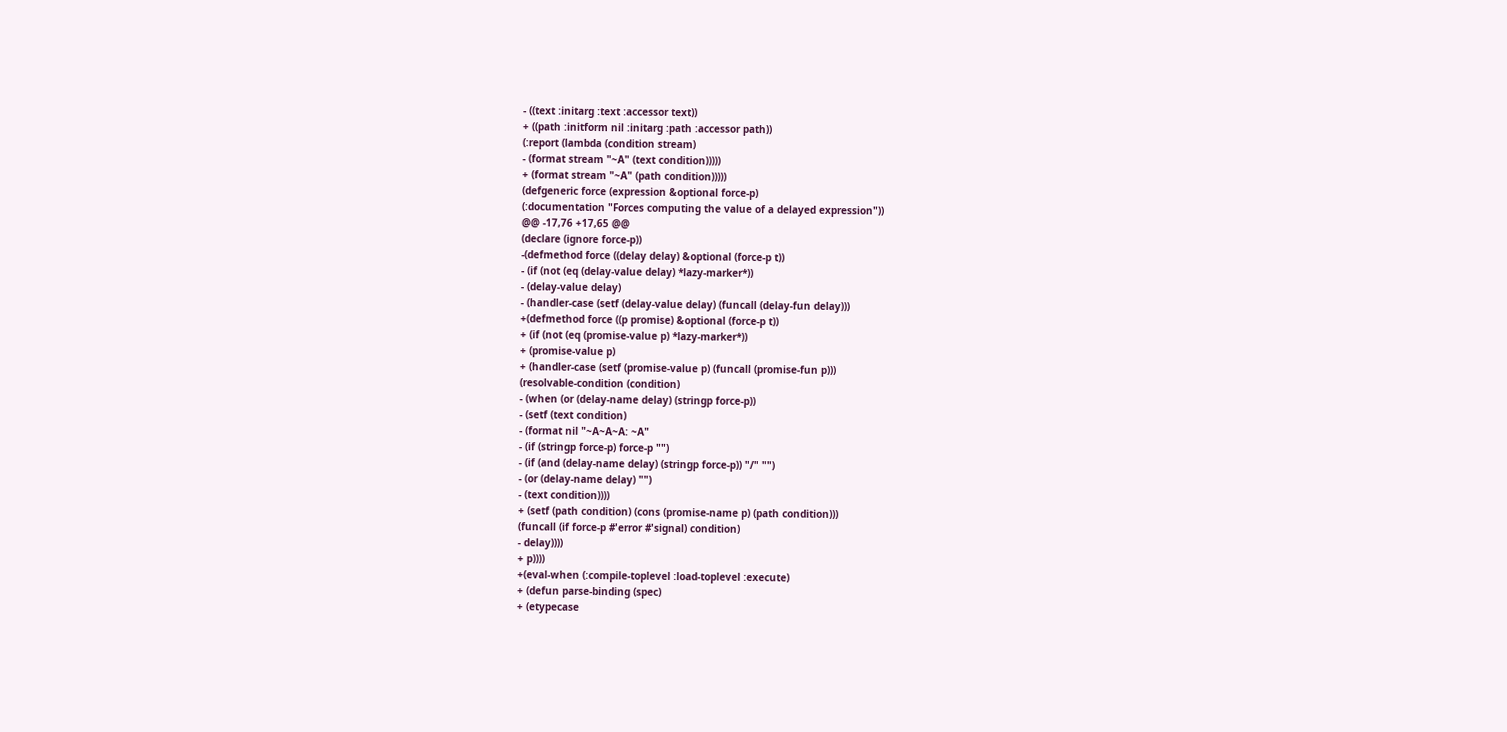- ((text :initarg :text :accessor text))
+ ((path :initform nil :initarg :path :accessor path))
(:report (lambda (condition stream)
- (format stream "~A" (text condition)))))
+ (format stream "~A" (path condition)))))
(defgeneric force (expression &optional force-p)
(:documentation "Forces computing the value of a delayed expression"))
@@ -17,76 +17,65 @@
(declare (ignore force-p))
-(defmethod force ((delay delay) &optional (force-p t))
- (if (not (eq (delay-value delay) *lazy-marker*))
- (delay-value delay)
- (handler-case (setf (delay-value delay) (funcall (delay-fun delay)))
+(defmethod force ((p promise) &optional (force-p t))
+ (if (not (eq (promise-value p) *lazy-marker*))
+ (promise-value p)
+ (handler-case (setf (promise-value p) (funcall (promise-fun p)))
(resolvable-condition (condition)
- (when (or (delay-name delay) (stringp force-p))
- (setf (text condition)
- (format nil "~A~A~A: ~A"
- (if (stringp force-p) force-p "")
- (if (and (delay-name delay) (stringp force-p)) "/" "")
- (or (delay-name delay) "")
- (text condition))))
+ (setf (path condition) (cons (promise-name p) (path condition)))
(funcall (if force-p #'error #'signal) condition)
- delay))))
+ p))))
+(eval-when (:compile-toplevel :load-toplevel :execute)
+ (defun parse-binding (spec)
+ (etypecase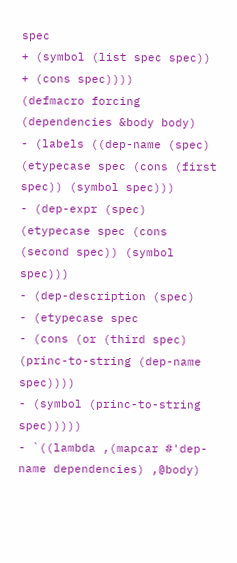spec
+ (symbol (list spec spec))
+ (cons spec))))
(defmacro forcing (dependencies &body body)
- (labels ((dep-name (spec) (etypecase spec (cons (first spec)) (symbol spec)))
- (dep-expr (spec) (etypecase spec (cons (second spec)) (symbol spec)))
- (dep-description (spec)
- (etypecase spec
- (cons (or (third spec) (princ-to-string (dep-name spec))))
- (symbol (princ-to-string spec)))))
- `((lambda ,(mapcar #'dep-name dependencies) ,@body)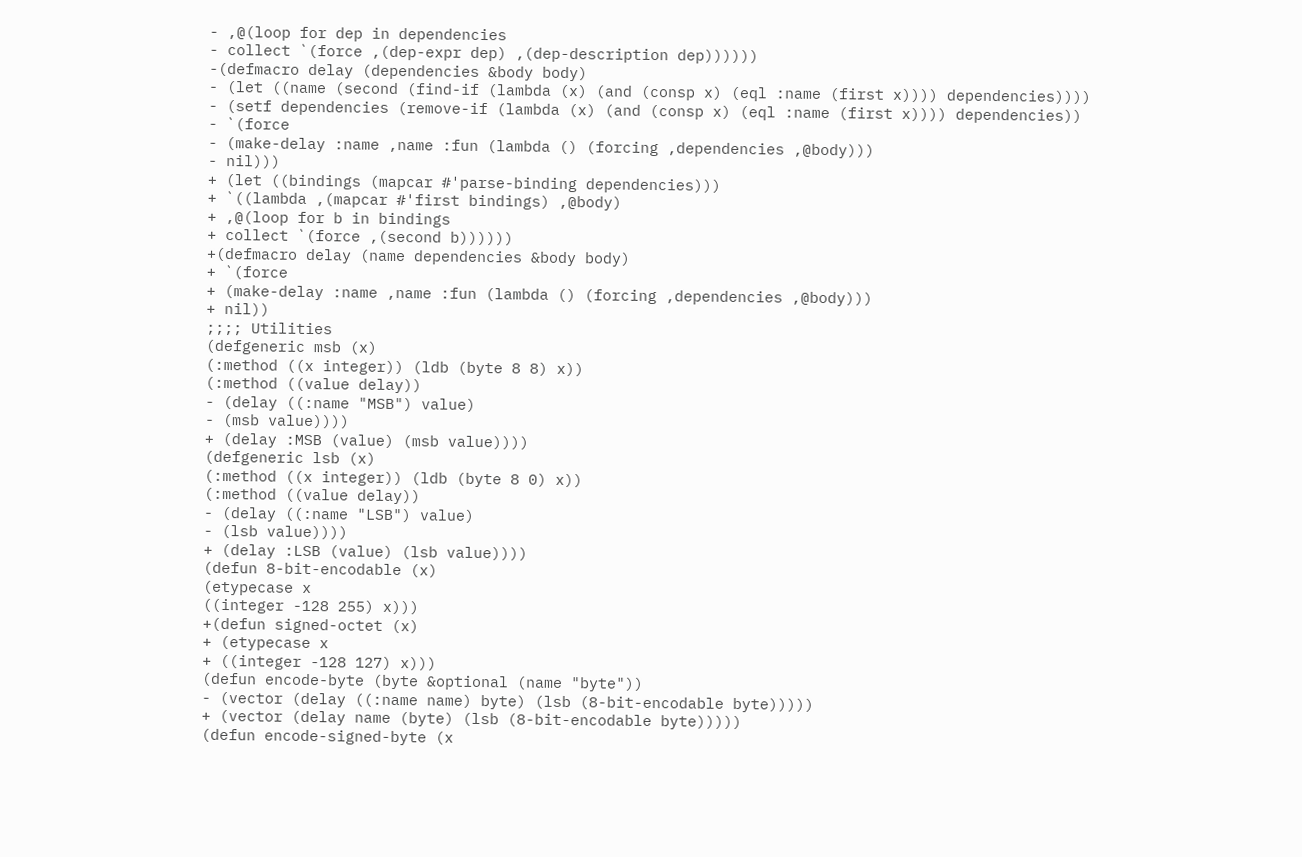- ,@(loop for dep in dependencies
- collect `(force ,(dep-expr dep) ,(dep-description dep))))))
-(defmacro delay (dependencies &body body)
- (let ((name (second (find-if (lambda (x) (and (consp x) (eql :name (first x)))) dependencies))))
- (setf dependencies (remove-if (lambda (x) (and (consp x) (eql :name (first x)))) dependencies))
- `(force
- (make-delay :name ,name :fun (lambda () (forcing ,dependencies ,@body)))
- nil)))
+ (let ((bindings (mapcar #'parse-binding dependencies)))
+ `((lambda ,(mapcar #'first bindings) ,@body)
+ ,@(loop for b in bindings
+ collect `(force ,(second b))))))
+(defmacro delay (name dependencies &body body)
+ `(force
+ (make-delay :name ,name :fun (lambda () (forcing ,dependencies ,@body)))
+ nil))
;;;; Utilities
(defgeneric msb (x)
(:method ((x integer)) (ldb (byte 8 8) x))
(:method ((value delay))
- (delay ((:name "MSB") value)
- (msb value))))
+ (delay :MSB (value) (msb value))))
(defgeneric lsb (x)
(:method ((x integer)) (ldb (byte 8 0) x))
(:method ((value delay))
- (delay ((:name "LSB") value)
- (lsb value))))
+ (delay :LSB (value) (lsb value))))
(defun 8-bit-encodable (x)
(etypecase x
((integer -128 255) x)))
+(defun signed-octet (x)
+ (etypecase x
+ ((integer -128 127) x)))
(defun encode-byte (byte &optional (name "byte"))
- (vector (delay ((:name name) byte) (lsb (8-bit-encodable byte)))))
+ (vector (delay name (byte) (lsb (8-bit-encodable byte)))))
(defun encode-signed-byte (x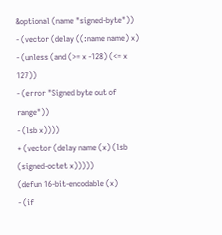&optional (name "signed-byte"))
- (vector (delay ((:name name) x)
- (unless (and (>= x -128) (<= x 127))
- (error "Signed byte out of range"))
- (lsb x))))
+ (vector (delay name (x) (lsb (signed-octet x)))))
(defun 16-bit-encodable (x)
- (if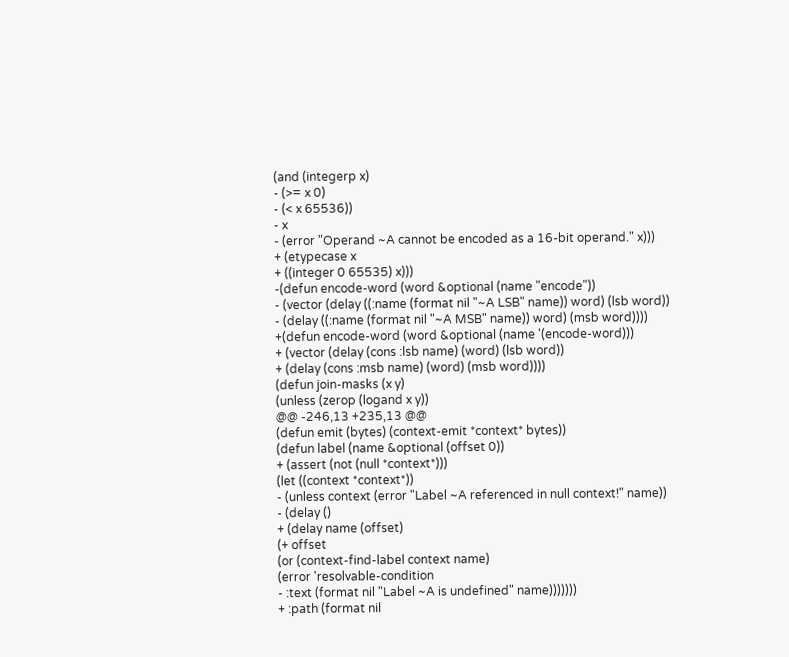(and (integerp x)
- (>= x 0)
- (< x 65536))
- x
- (error "Operand ~A cannot be encoded as a 16-bit operand." x)))
+ (etypecase x
+ ((integer 0 65535) x)))
-(defun encode-word (word &optional (name "encode"))
- (vector (delay ((:name (format nil "~A LSB" name)) word) (lsb word))
- (delay ((:name (format nil "~A MSB" name)) word) (msb word))))
+(defun encode-word (word &optional (name '(encode-word)))
+ (vector (delay (cons :lsb name) (word) (lsb word))
+ (delay (cons :msb name) (word) (msb word))))
(defun join-masks (x y)
(unless (zerop (logand x y))
@@ -246,13 +235,13 @@
(defun emit (bytes) (context-emit *context* bytes))
(defun label (name &optional (offset 0))
+ (assert (not (null *context*)))
(let ((context *context*))
- (unless context (error "Label ~A referenced in null context!" name))
- (delay ()
+ (delay name (offset)
(+ offset
(or (context-find-label context name)
(error 'resolvable-condition
- :text (format nil "Label ~A is undefined" name)))))))
+ :path (format nil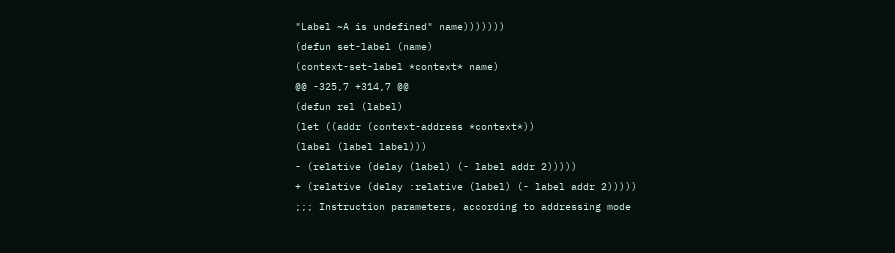"Label ~A is undefined" name)))))))
(defun set-label (name)
(context-set-label *context* name)
@@ -325,7 +314,7 @@
(defun rel (label)
(let ((addr (context-address *context*))
(label (label label)))
- (relative (delay (label) (- label addr 2)))))
+ (relative (delay :relative (label) (- label addr 2)))))
;;; Instruction parameters, according to addressing mode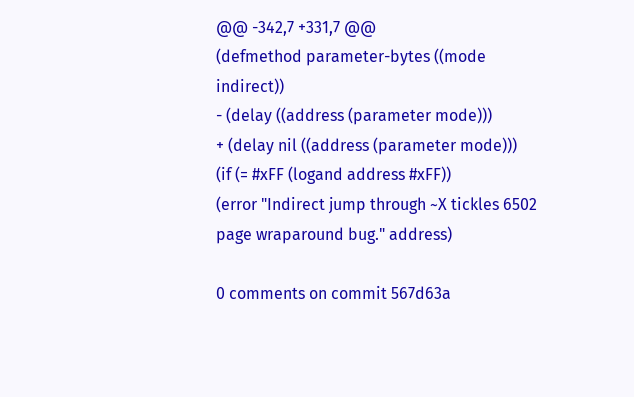@@ -342,7 +331,7 @@
(defmethod parameter-bytes ((mode indirect))
- (delay ((address (parameter mode)))
+ (delay nil ((address (parameter mode)))
(if (= #xFF (logand address #xFF))
(error "Indirect jump through ~X tickles 6502 page wraparound bug." address)

0 comments on commit 567d63a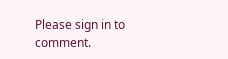Please sign in to comment.